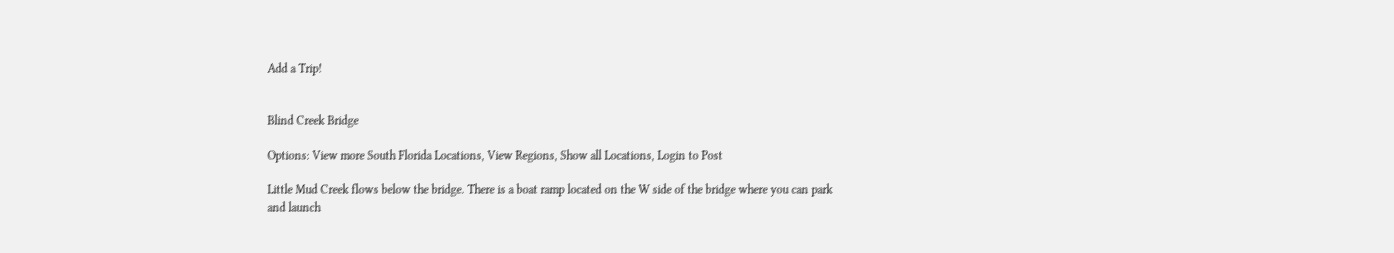Add a Trip!


Blind Creek Bridge

Options: View more South Florida Locations, View Regions, Show all Locations, Login to Post

Little Mud Creek flows below the bridge. There is a boat ramp located on the W side of the bridge where you can park and launch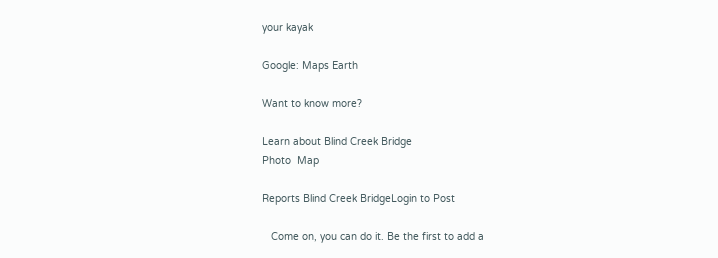your kayak

Google: Maps Earth

Want to know more?

Learn about Blind Creek Bridge
Photo  Map

Reports Blind Creek BridgeLogin to Post

   Come on, you can do it. Be the first to add a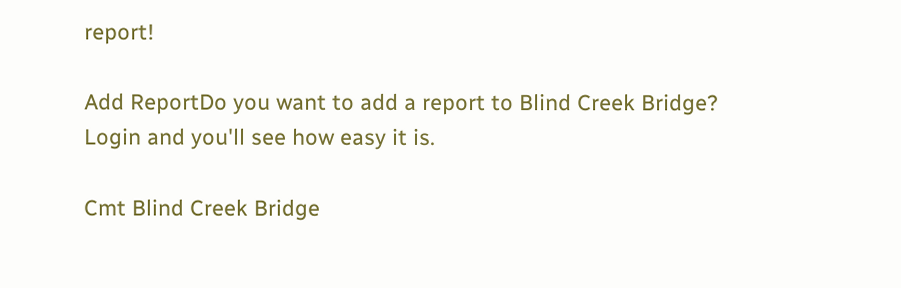report!

Add ReportDo you want to add a report to Blind Creek Bridge?
Login and you'll see how easy it is.

Cmt Blind Creek Bridge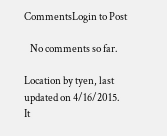CommentsLogin to Post

   No comments so far.

Location by tyen, last updated on 4/16/2015.
It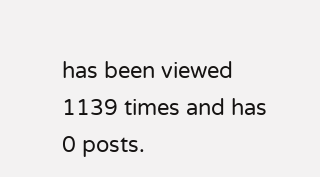has been viewed 1139 times and has 0 posts.